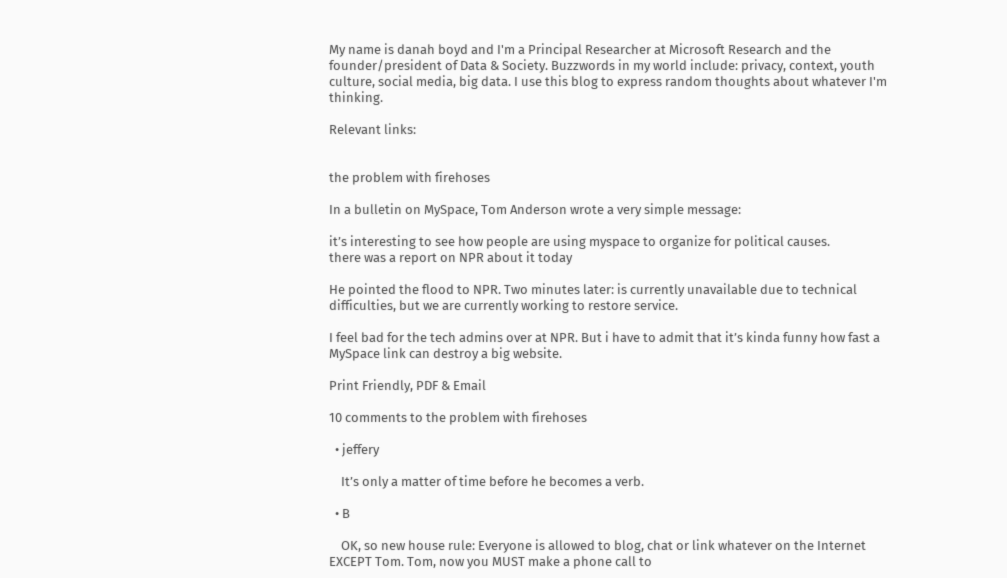My name is danah boyd and I'm a Principal Researcher at Microsoft Research and the founder/president of Data & Society. Buzzwords in my world include: privacy, context, youth culture, social media, big data. I use this blog to express random thoughts about whatever I'm thinking.

Relevant links:


the problem with firehoses

In a bulletin on MySpace, Tom Anderson wrote a very simple message:

it’s interesting to see how people are using myspace to organize for political causes.
there was a report on NPR about it today

He pointed the flood to NPR. Two minutes later: is currently unavailable due to technical difficulties, but we are currently working to restore service.

I feel bad for the tech admins over at NPR. But i have to admit that it’s kinda funny how fast a MySpace link can destroy a big website.

Print Friendly, PDF & Email

10 comments to the problem with firehoses

  • jeffery

    It’s only a matter of time before he becomes a verb.

  • B

    OK, so new house rule: Everyone is allowed to blog, chat or link whatever on the Internet EXCEPT Tom. Tom, now you MUST make a phone call to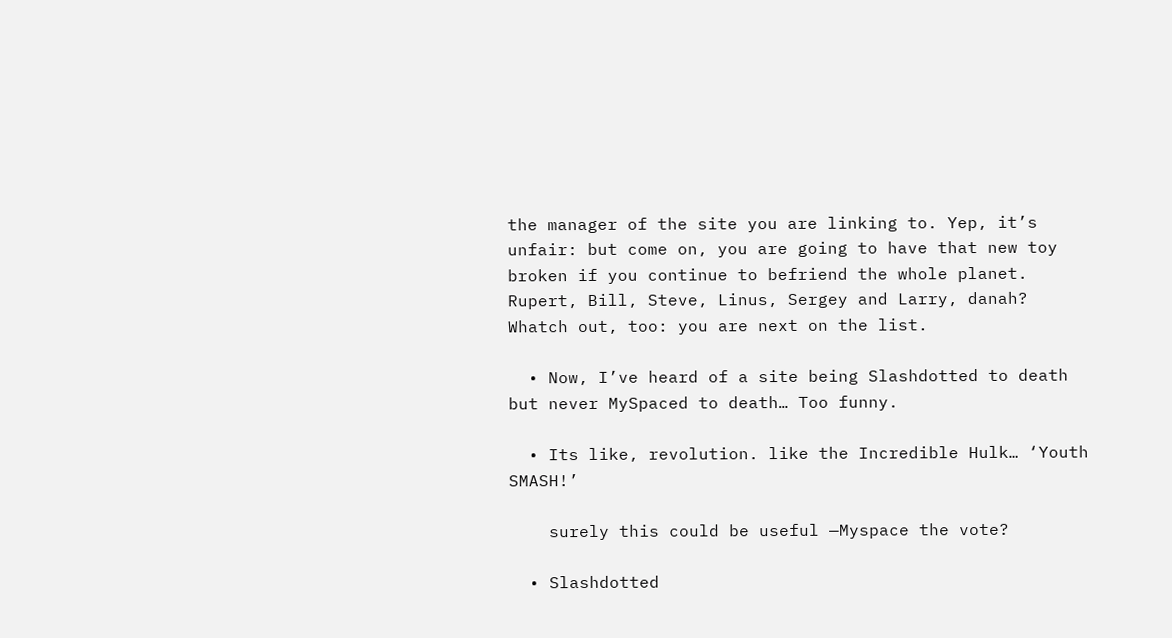the manager of the site you are linking to. Yep, it’s unfair: but come on, you are going to have that new toy broken if you continue to befriend the whole planet. Rupert, Bill, Steve, Linus, Sergey and Larry, danah? Whatch out, too: you are next on the list.

  • Now, I’ve heard of a site being Slashdotted to death but never MySpaced to death… Too funny.

  • Its like, revolution. like the Incredible Hulk… ‘Youth SMASH!’

    surely this could be useful —Myspace the vote?

  • Slashdotted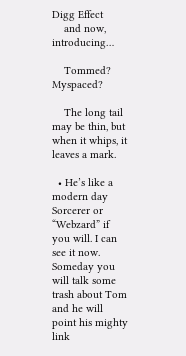Digg Effect
    and now, introducing…

    Tommed? Myspaced?

    The long tail may be thin, but when it whips, it leaves a mark.

  • He’s like a modern day Sorcerer or “Webzard” if you will. I can see it now. Someday you will talk some trash about Tom and he will point his mighty link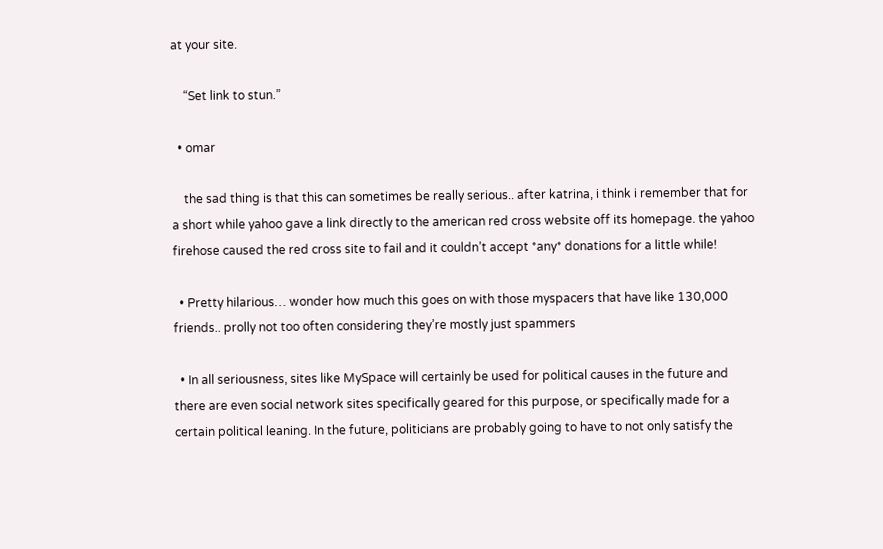at your site.

    “Set link to stun.”

  • omar

    the sad thing is that this can sometimes be really serious.. after katrina, i think i remember that for a short while yahoo gave a link directly to the american red cross website off its homepage. the yahoo firehose caused the red cross site to fail and it couldn’t accept *any* donations for a little while!

  • Pretty hilarious… wonder how much this goes on with those myspacers that have like 130,000 friends.. prolly not too often considering they’re mostly just spammers

  • In all seriousness, sites like MySpace will certainly be used for political causes in the future and there are even social network sites specifically geared for this purpose, or specifically made for a certain political leaning. In the future, politicians are probably going to have to not only satisfy the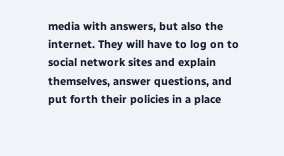media with answers, but also the internet. They will have to log on to social network sites and explain themselves, answer questions, and put forth their policies in a place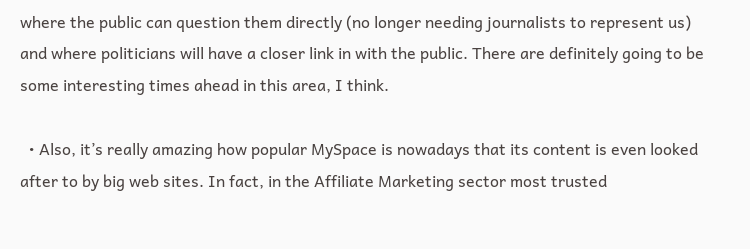where the public can question them directly (no longer needing journalists to represent us) and where politicians will have a closer link in with the public. There are definitely going to be some interesting times ahead in this area, I think.

  • Also, it’s really amazing how popular MySpace is nowadays that its content is even looked after to by big web sites. In fact, in the Affiliate Marketing sector most trusted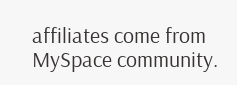affiliates come from MySpace community.